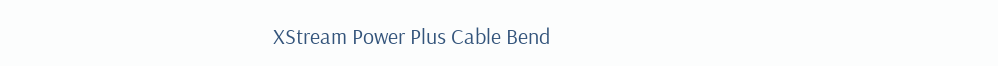XStream Power Plus Cable Bend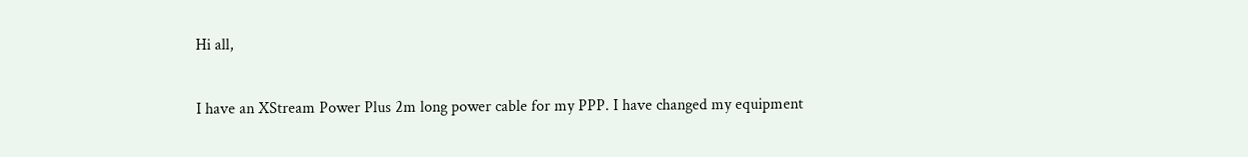Hi all,

I have an XStream Power Plus 2m long power cable for my PPP. I have changed my equipment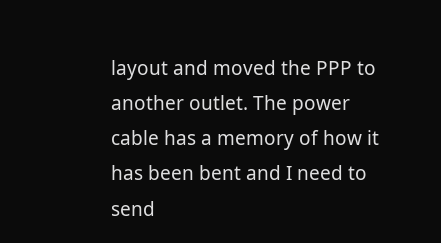layout and moved the PPP to another outlet. The power cable has a memory of how it has been bent and I need to send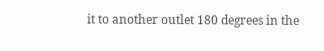it to another outlet 180 degrees in the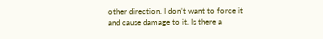other direction. I don’t want to force it and cause damage to it. Is there a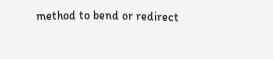method to bend or redirect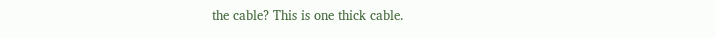the cable? This is one thick cable.